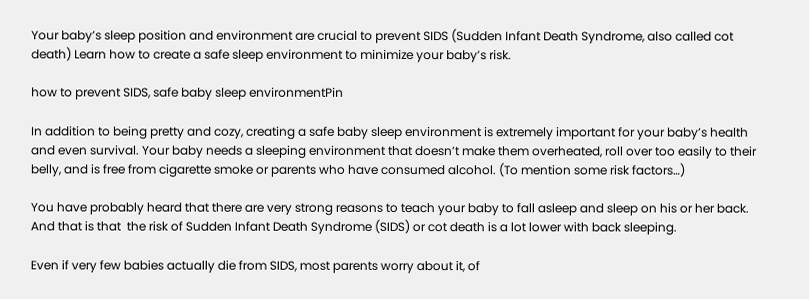Your baby’s sleep position and environment are crucial to prevent SIDS (Sudden Infant Death Syndrome, also called cot death) Learn how to create a safe sleep environment to minimize your baby’s risk.

how to prevent SIDS, safe baby sleep environmentPin

In addition to being pretty and cozy, creating a safe baby sleep environment is extremely important for your baby’s health and even survival. Your baby needs a sleeping environment that doesn’t make them overheated, roll over too easily to their belly, and is free from cigarette smoke or parents who have consumed alcohol. (To mention some risk factors…)

You have probably heard that there are very strong reasons to teach your baby to fall asleep and sleep on his or her back. And that is that  the risk of Sudden Infant Death Syndrome (SIDS) or cot death is a lot lower with back sleeping.

Even if very few babies actually die from SIDS, most parents worry about it, of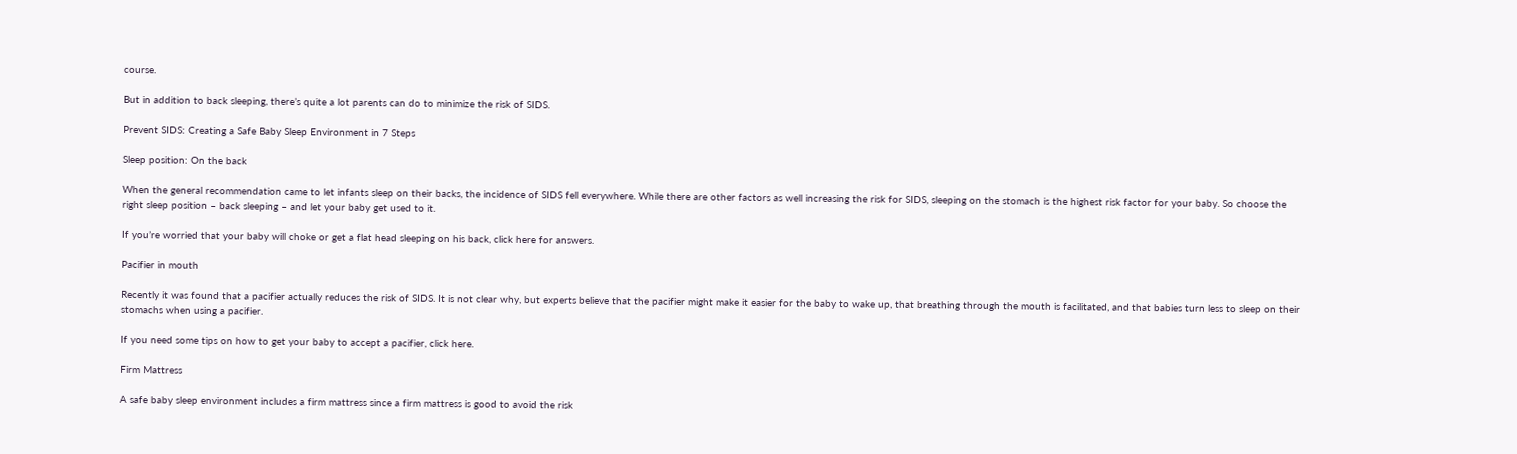course.

But in addition to back sleeping, there’s quite a lot parents can do to minimize the risk of SIDS.

Prevent SIDS: Creating a Safe Baby Sleep Environment in 7 Steps

Sleep position: On the back

When the general recommendation came to let infants sleep on their backs, the incidence of SIDS fell everywhere. While there are other factors as well increasing the risk for SIDS, sleeping on the stomach is the highest risk factor for your baby. So choose the right sleep position – back sleeping – and let your baby get used to it.

If you’re worried that your baby will choke or get a flat head sleeping on his back, click here for answers.

Pacifier in mouth

Recently it was found that a pacifier actually reduces the risk of SIDS. It is not clear why, but experts believe that the pacifier might make it easier for the baby to wake up, that breathing through the mouth is facilitated, and that babies turn less to sleep on their stomachs when using a pacifier.

If you need some tips on how to get your baby to accept a pacifier, click here.

Firm Mattress

A safe baby sleep environment includes a firm mattress since a firm mattress is good to avoid the risk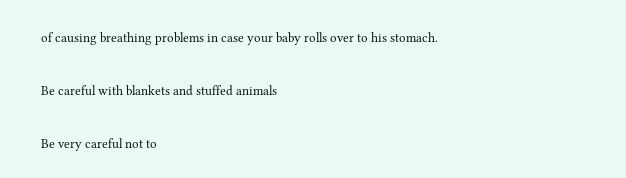of causing breathing problems in case your baby rolls over to his stomach.

Be careful with blankets and stuffed animals

Be very careful not to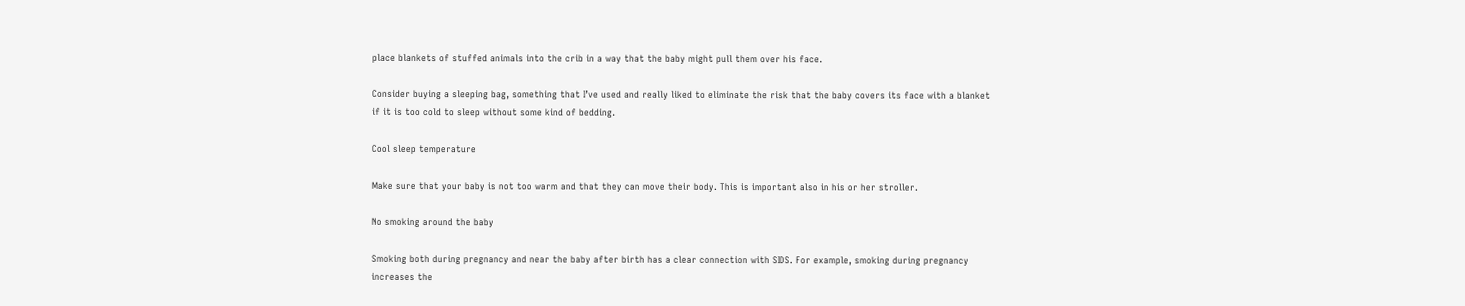place blankets of stuffed animals into the crib in a way that the baby might pull them over his face.

Consider buying a sleeping bag, something that I’ve used and really liked to eliminate the risk that the baby covers its face with a blanket if it is too cold to sleep without some kind of bedding.

Cool sleep temperature

Make sure that your baby is not too warm and that they can move their body. This is important also in his or her stroller.

No smoking around the baby

Smoking both during pregnancy and near the baby after birth has a clear connection with SIDS. For example, smoking during pregnancy increases the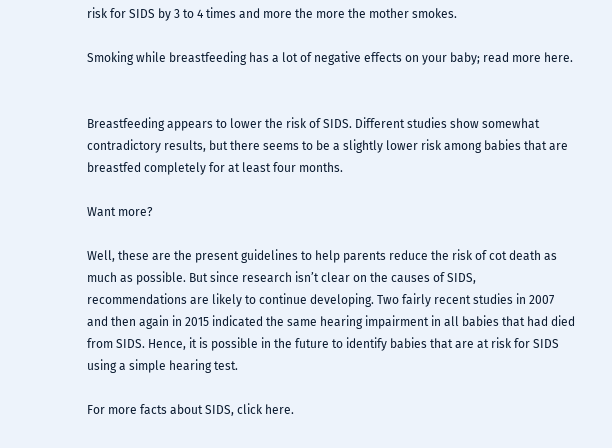risk for SIDS by 3 to 4 times and more the more the mother smokes.

Smoking while breastfeeding has a lot of negative effects on your baby; read more here.


Breastfeeding appears to lower the risk of SIDS. Different studies show somewhat contradictory results, but there seems to be a slightly lower risk among babies that are breastfed completely for at least four months.

Want more?

Well, these are the present guidelines to help parents reduce the risk of cot death as much as possible. But since research isn’t clear on the causes of SIDS, recommendations are likely to continue developing. Two fairly recent studies in 2007 and then again in 2015 indicated the same hearing impairment in all babies that had died from SIDS. Hence, it is possible in the future to identify babies that are at risk for SIDS using a simple hearing test.

For more facts about SIDS, click here.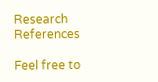Research References

Feel free to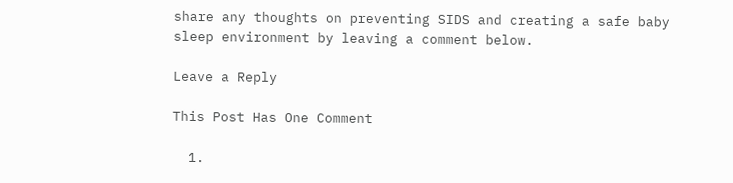share any thoughts on preventing SIDS and creating a safe baby sleep environment by leaving a comment below.

Leave a Reply

This Post Has One Comment

  1.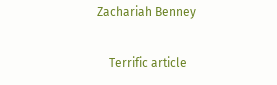Zachariah Benney

    Terrific article